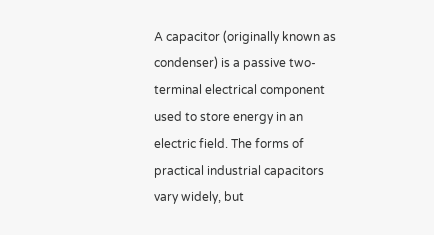A capacitor (originally known as condenser) is a passive two-terminal electrical component used to store energy in an electric field. The forms of practical industrial capacitors vary widely, but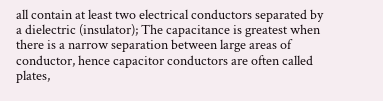all contain at least two electrical conductors separated by a dielectric (insulator); The capacitance is greatest when there is a narrow separation between large areas of conductor, hence capacitor conductors are often called plates,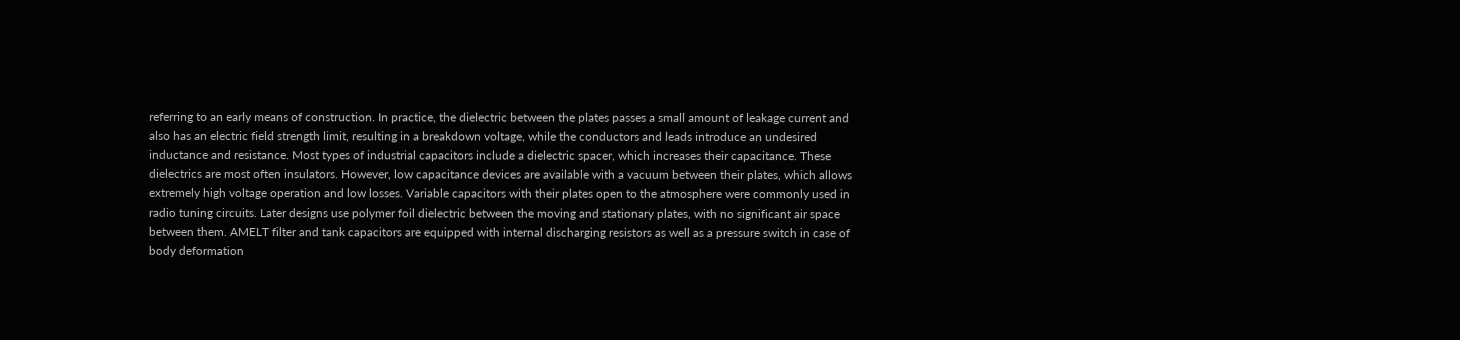referring to an early means of construction. In practice, the dielectric between the plates passes a small amount of leakage current and also has an electric field strength limit, resulting in a breakdown voltage, while the conductors and leads introduce an undesired inductance and resistance. Most types of industrial capacitors include a dielectric spacer, which increases their capacitance. These dielectrics are most often insulators. However, low capacitance devices are available with a vacuum between their plates, which allows extremely high voltage operation and low losses. Variable capacitors with their plates open to the atmosphere were commonly used in radio tuning circuits. Later designs use polymer foil dielectric between the moving and stationary plates, with no significant air space between them. AMELT filter and tank capacitors are equipped with internal discharging resistors as well as a pressure switch in case of body deformation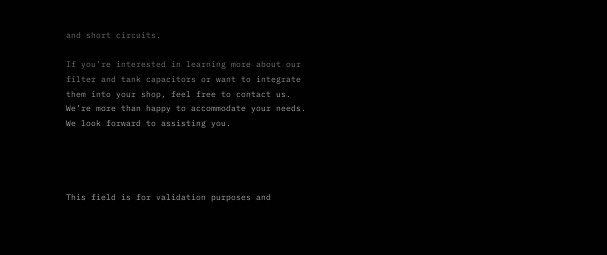and short circuits.

If you’re interested in learning more about our filter and tank capacitors or want to integrate them into your shop, feel free to contact us. We’re more than happy to accommodate your needs. We look forward to assisting you.




This field is for validation purposes and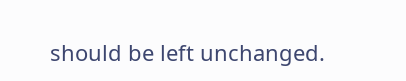should be left unchanged.